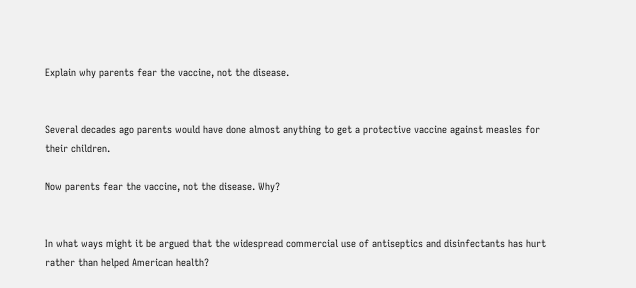Explain why parents fear the vaccine, not the disease.


Several decades ago parents would have done almost anything to get a protective vaccine against measles for their children.

Now parents fear the vaccine, not the disease. Why?


In what ways might it be argued that the widespread commercial use of antiseptics and disinfectants has hurt rather than helped American health?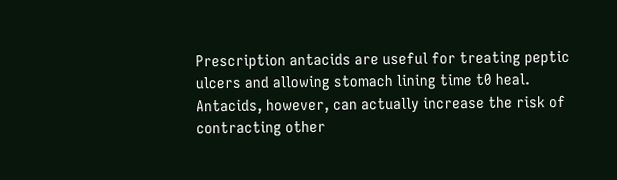Prescription antacids are useful for treating peptic ulcers and allowing stomach lining time t0 heal. Antacids, however, can actually increase the risk of contracting other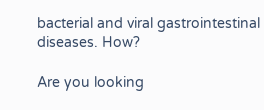bacterial and viral gastrointestinal diseases. How?

Are you looking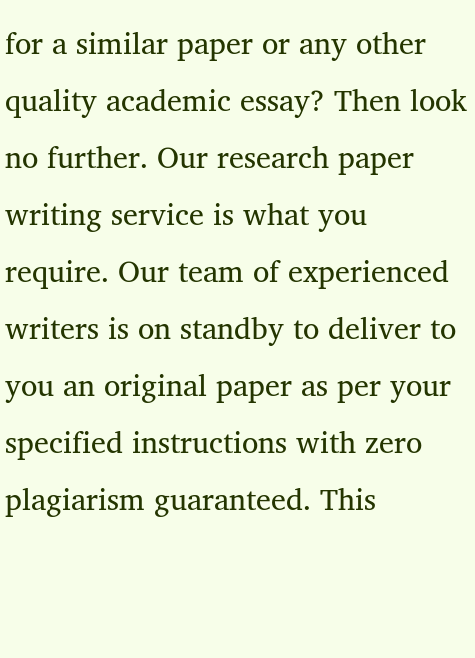for a similar paper or any other quality academic essay? Then look no further. Our research paper writing service is what you require. Our team of experienced writers is on standby to deliver to you an original paper as per your specified instructions with zero plagiarism guaranteed. This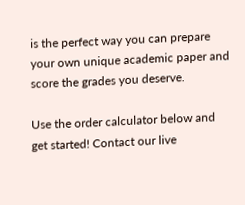is the perfect way you can prepare your own unique academic paper and score the grades you deserve.

Use the order calculator below and get started! Contact our live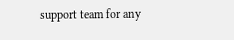support team for any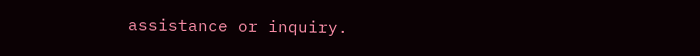assistance or inquiry.